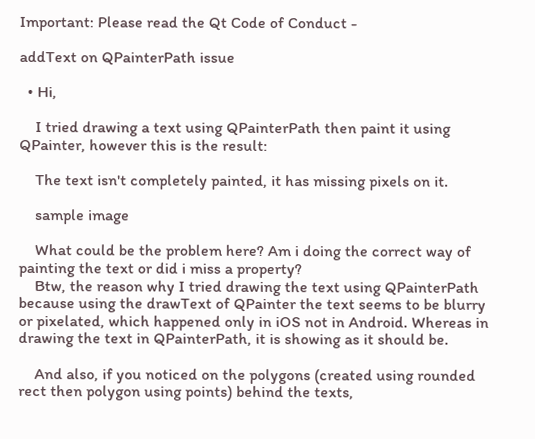Important: Please read the Qt Code of Conduct -

addText on QPainterPath issue

  • Hi,

    I tried drawing a text using QPainterPath then paint it using QPainter, however this is the result:

    The text isn't completely painted, it has missing pixels on it.

    sample image

    What could be the problem here? Am i doing the correct way of painting the text or did i miss a property?
    Btw, the reason why I tried drawing the text using QPainterPath because using the drawText of QPainter the text seems to be blurry or pixelated, which happened only in iOS not in Android. Whereas in drawing the text in QPainterPath, it is showing as it should be.

    And also, if you noticed on the polygons (created using rounded rect then polygon using points) behind the texts,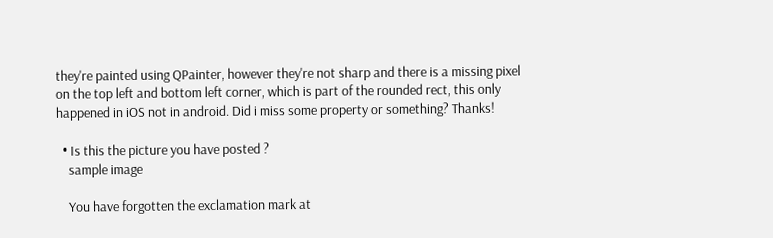they're painted using QPainter, however they're not sharp and there is a missing pixel on the top left and bottom left corner, which is part of the rounded rect, this only happened in iOS not in android. Did i miss some property or something? Thanks!

  • Is this the picture you have posted ?
    sample image

    You have forgotten the exclamation mark at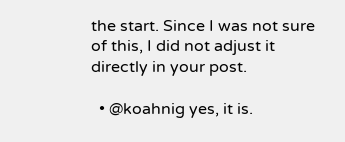the start. Since I was not sure of this, I did not adjust it directly in your post.

  • @koahnig yes, it is.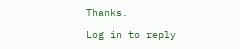Thanks.

Log in to reply